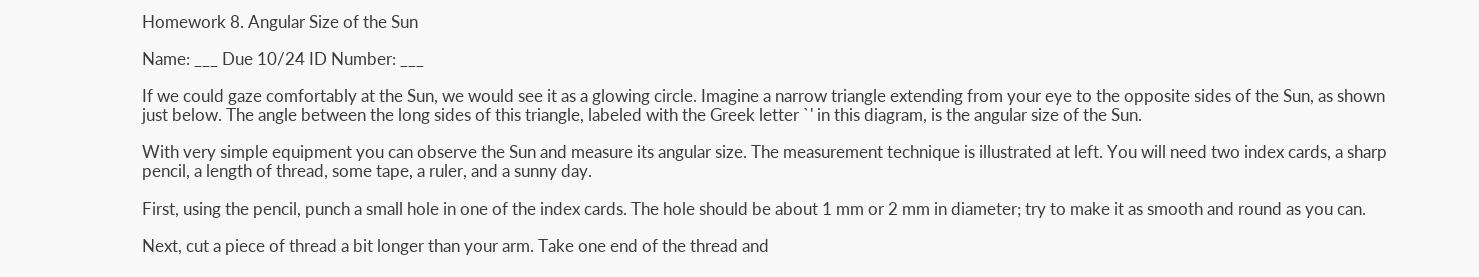Homework 8. Angular Size of the Sun

Name: ___ Due 10/24 ID Number: ___

If we could gaze comfortably at the Sun, we would see it as a glowing circle. Imagine a narrow triangle extending from your eye to the opposite sides of the Sun, as shown just below. The angle between the long sides of this triangle, labeled with the Greek letter `' in this diagram, is the angular size of the Sun.

With very simple equipment you can observe the Sun and measure its angular size. The measurement technique is illustrated at left. You will need two index cards, a sharp pencil, a length of thread, some tape, a ruler, and a sunny day.

First, using the pencil, punch a small hole in one of the index cards. The hole should be about 1 mm or 2 mm in diameter; try to make it as smooth and round as you can.

Next, cut a piece of thread a bit longer than your arm. Take one end of the thread and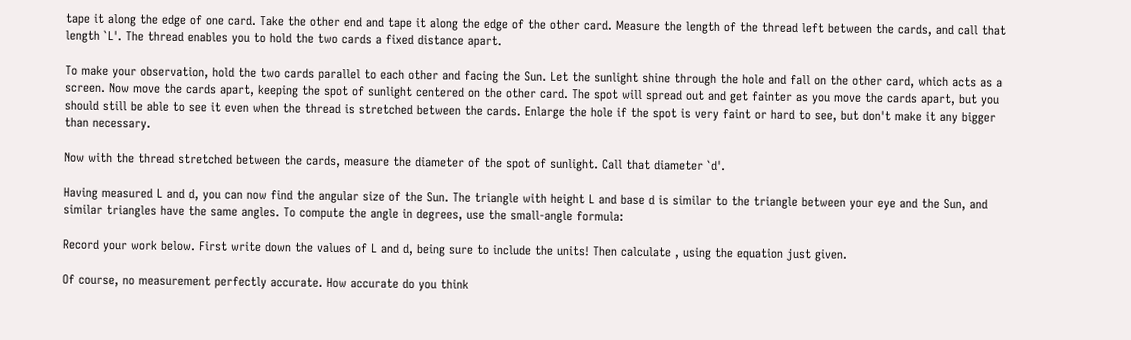tape it along the edge of one card. Take the other end and tape it along the edge of the other card. Measure the length of the thread left between the cards, and call that length `L'. The thread enables you to hold the two cards a fixed distance apart.

To make your observation, hold the two cards parallel to each other and facing the Sun. Let the sunlight shine through the hole and fall on the other card, which acts as a screen. Now move the cards apart, keeping the spot of sunlight centered on the other card. The spot will spread out and get fainter as you move the cards apart, but you should still be able to see it even when the thread is stretched between the cards. Enlarge the hole if the spot is very faint or hard to see, but don't make it any bigger than necessary.

Now with the thread stretched between the cards, measure the diameter of the spot of sunlight. Call that diameter `d'.

Having measured L and d, you can now find the angular size of the Sun. The triangle with height L and base d is similar to the triangle between your eye and the Sun, and similar triangles have the same angles. To compute the angle in degrees, use the small-angle formula:

Record your work below. First write down the values of L and d, being sure to include the units! Then calculate , using the equation just given.

Of course, no measurement perfectly accurate. How accurate do you think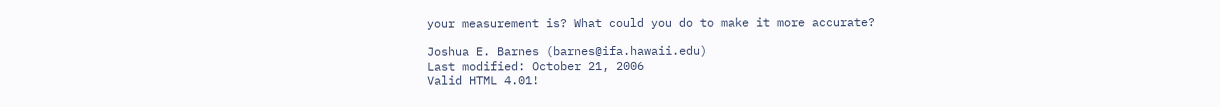your measurement is? What could you do to make it more accurate?

Joshua E. Barnes (barnes@ifa.hawaii.edu)
Last modified: October 21, 2006
Valid HTML 4.01!